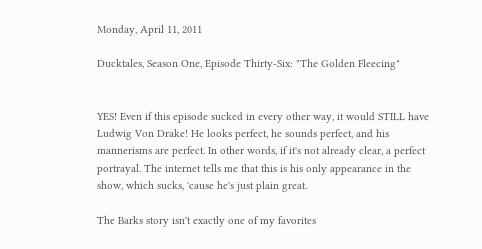Monday, April 11, 2011

Ducktales, Season One, Episode Thirty-Six: "The Golden Fleecing"


YES! Even if this episode sucked in every other way, it would STILL have Ludwig Von Drake! He looks perfect, he sounds perfect, and his mannerisms are perfect. In other words, if it's not already clear, a perfect portrayal. The internet tells me that this is his only appearance in the show, which sucks, 'cause he's just plain great.

The Barks story isn't exactly one of my favorites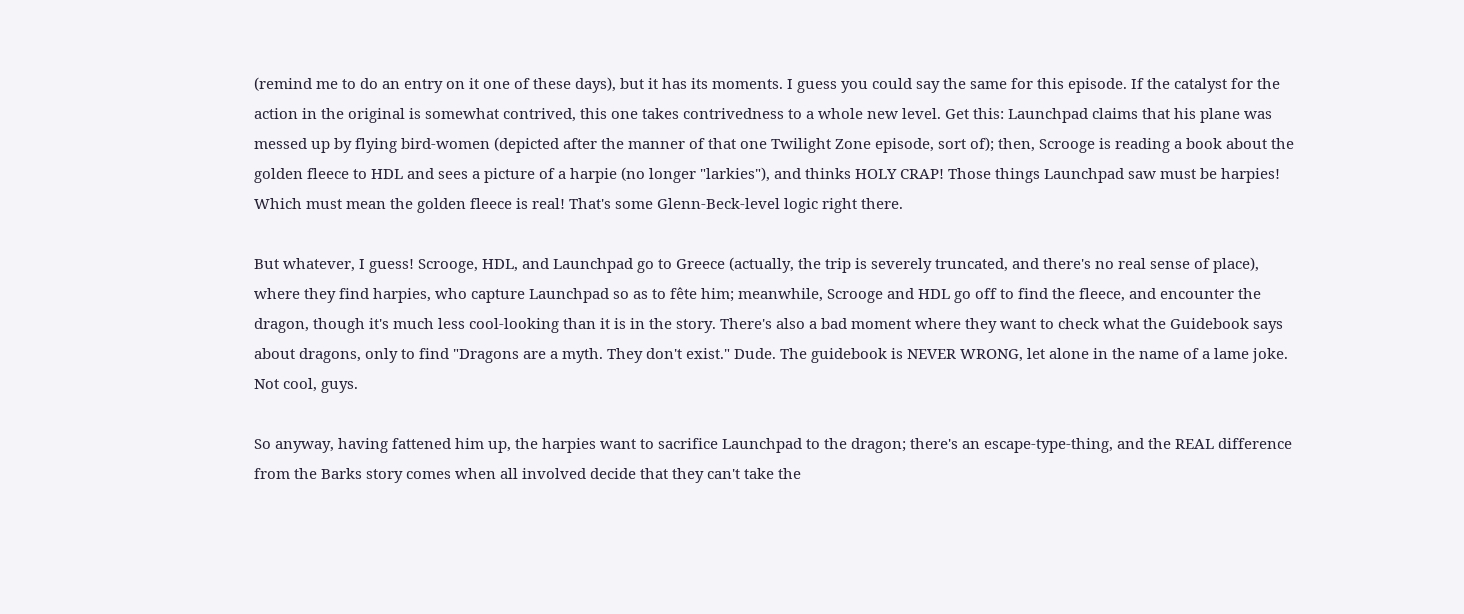(remind me to do an entry on it one of these days), but it has its moments. I guess you could say the same for this episode. If the catalyst for the action in the original is somewhat contrived, this one takes contrivedness to a whole new level. Get this: Launchpad claims that his plane was messed up by flying bird-women (depicted after the manner of that one Twilight Zone episode, sort of); then, Scrooge is reading a book about the golden fleece to HDL and sees a picture of a harpie (no longer "larkies"), and thinks HOLY CRAP! Those things Launchpad saw must be harpies! Which must mean the golden fleece is real! That's some Glenn-Beck-level logic right there.

But whatever, I guess! Scrooge, HDL, and Launchpad go to Greece (actually, the trip is severely truncated, and there's no real sense of place), where they find harpies, who capture Launchpad so as to fête him; meanwhile, Scrooge and HDL go off to find the fleece, and encounter the dragon, though it's much less cool-looking than it is in the story. There's also a bad moment where they want to check what the Guidebook says about dragons, only to find "Dragons are a myth. They don't exist." Dude. The guidebook is NEVER WRONG, let alone in the name of a lame joke. Not cool, guys.

So anyway, having fattened him up, the harpies want to sacrifice Launchpad to the dragon; there's an escape-type-thing, and the REAL difference from the Barks story comes when all involved decide that they can't take the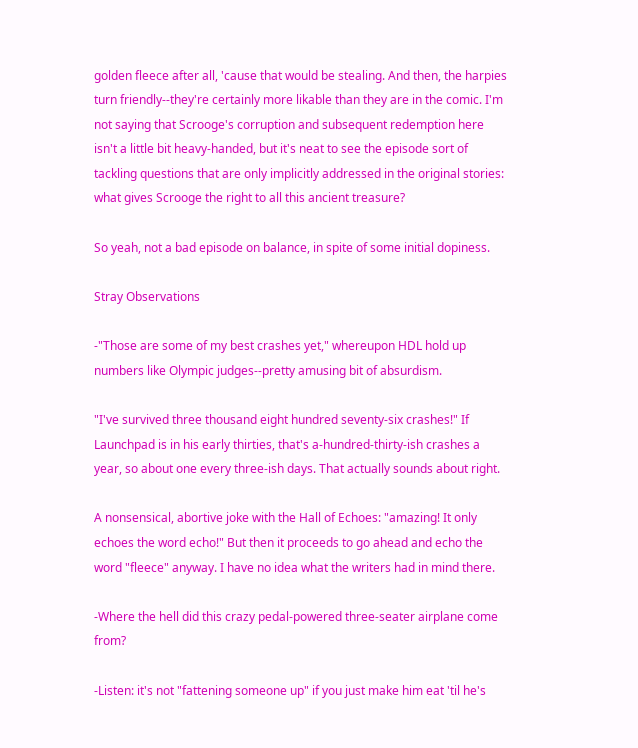golden fleece after all, 'cause that would be stealing. And then, the harpies turn friendly--they're certainly more likable than they are in the comic. I'm not saying that Scrooge's corruption and subsequent redemption here isn't a little bit heavy-handed, but it's neat to see the episode sort of tackling questions that are only implicitly addressed in the original stories: what gives Scrooge the right to all this ancient treasure?

So yeah, not a bad episode on balance, in spite of some initial dopiness.

Stray Observations

-"Those are some of my best crashes yet," whereupon HDL hold up numbers like Olympic judges--pretty amusing bit of absurdism.

"I've survived three thousand eight hundred seventy-six crashes!" If Launchpad is in his early thirties, that's a-hundred-thirty-ish crashes a year, so about one every three-ish days. That actually sounds about right.

A nonsensical, abortive joke with the Hall of Echoes: "amazing! It only echoes the word echo!" But then it proceeds to go ahead and echo the word "fleece" anyway. I have no idea what the writers had in mind there.

-Where the hell did this crazy pedal-powered three-seater airplane come from?

-Listen: it's not "fattening someone up" if you just make him eat 'til he's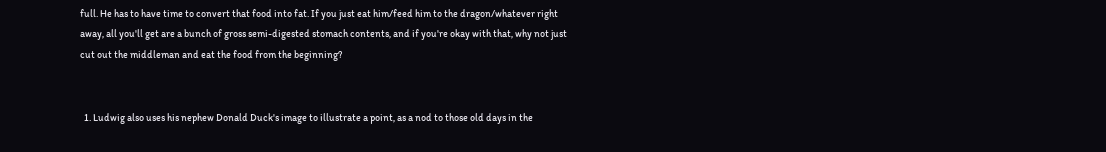full. He has to have time to convert that food into fat. If you just eat him/feed him to the dragon/whatever right away, all you'll get are a bunch of gross semi-digested stomach contents, and if you're okay with that, why not just cut out the middleman and eat the food from the beginning?


  1. Ludwig also uses his nephew Donald Duck's image to illustrate a point, as a nod to those old days in the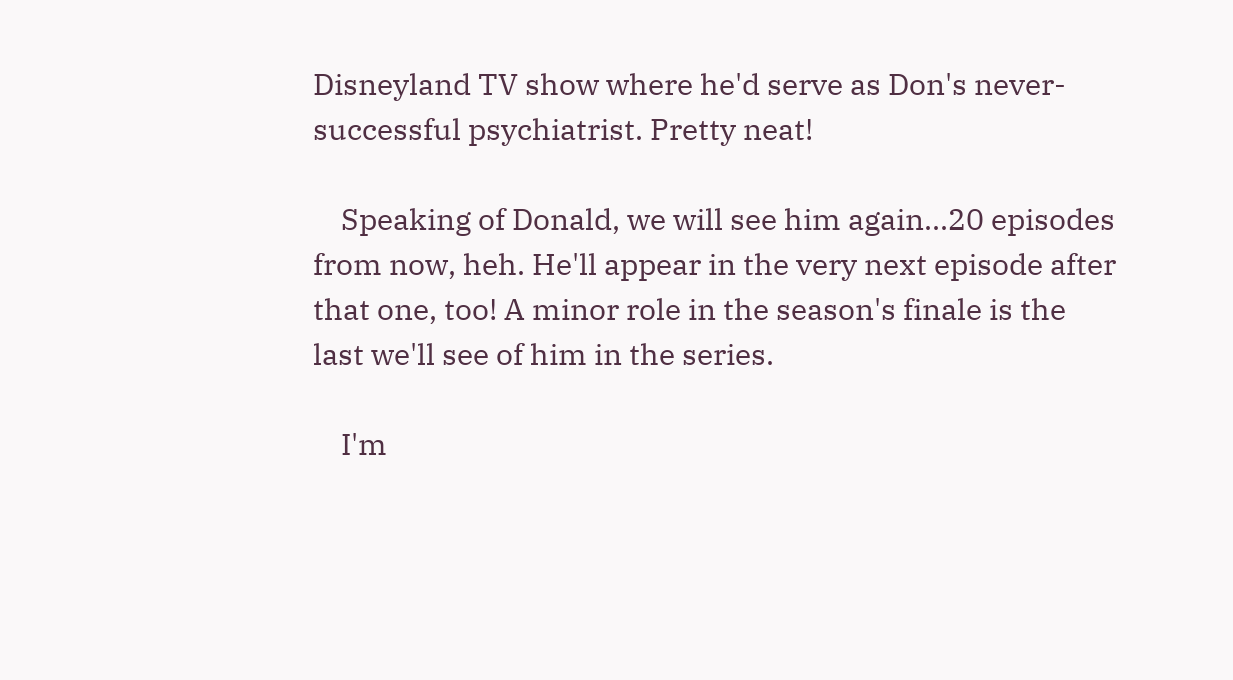Disneyland TV show where he'd serve as Don's never-successful psychiatrist. Pretty neat!

    Speaking of Donald, we will see him again...20 episodes from now, heh. He'll appear in the very next episode after that one, too! A minor role in the season's finale is the last we'll see of him in the series.

    I'm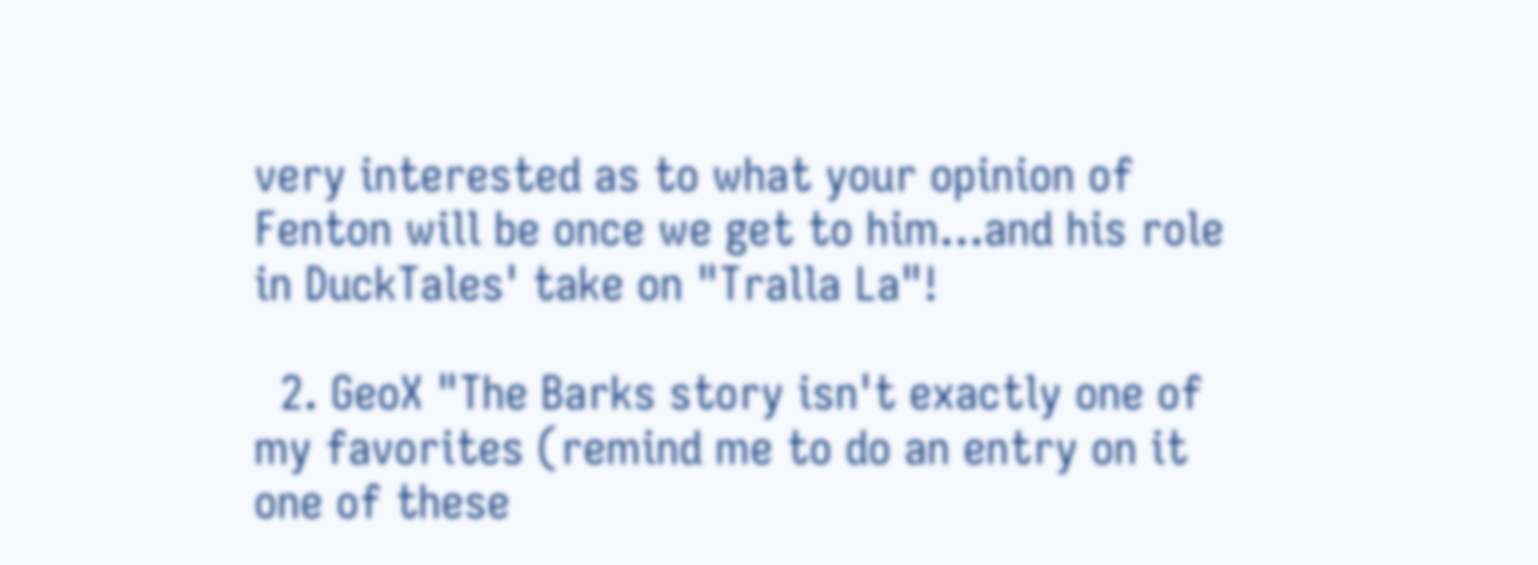very interested as to what your opinion of Fenton will be once we get to him...and his role in DuckTales' take on "Tralla La"!

  2. GeoX "The Barks story isn't exactly one of my favorites (remind me to do an entry on it one of these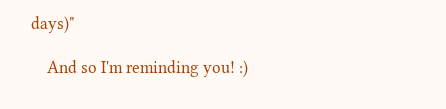days)"

    And so I'm reminding you! :)